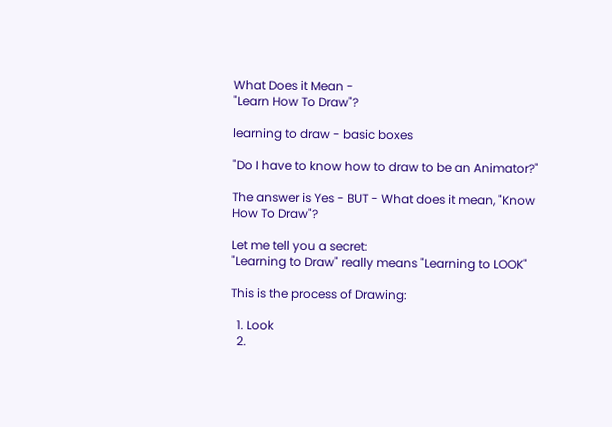What Does it Mean -
"Learn How To Draw"?

learning to draw - basic boxes

"Do I have to know how to draw to be an Animator?"

The answer is Yes - BUT - What does it mean, "Know How To Draw"?

Let me tell you a secret:
"Learning to Draw" really means "Learning to LOOK"

This is the process of Drawing:

  1. Look
  2.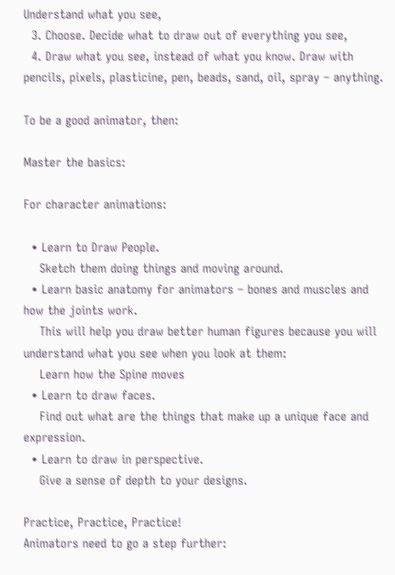Understand what you see,
  3. Choose. Decide what to draw out of everything you see,
  4. Draw what you see, instead of what you know. Draw with pencils, pixels, plasticine, pen, beads, sand, oil, spray – anything.

To be a good animator, then:

Master the basics:

For character animations:

  • Learn to Draw People.
    Sketch them doing things and moving around.
  • Learn basic anatomy for animators – bones and muscles and how the joints work.
    This will help you draw better human figures because you will understand what you see when you look at them:
    Learn how the Spine moves
  • Learn to draw faces.
    Find out what are the things that make up a unique face and expression.
  • Learn to draw in perspective.
    Give a sense of depth to your designs.

Practice, Practice, Practice!
Animators need to go a step further: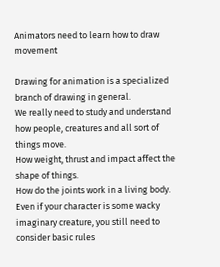Animators need to learn how to draw movement

Drawing for animation is a specialized branch of drawing in general.
We really need to study and understand how people, creatures and all sort of things move.
How weight, thrust and impact affect the shape of things.
How do the joints work in a living body.
Even if your character is some wacky imaginary creature, you still need to consider basic rules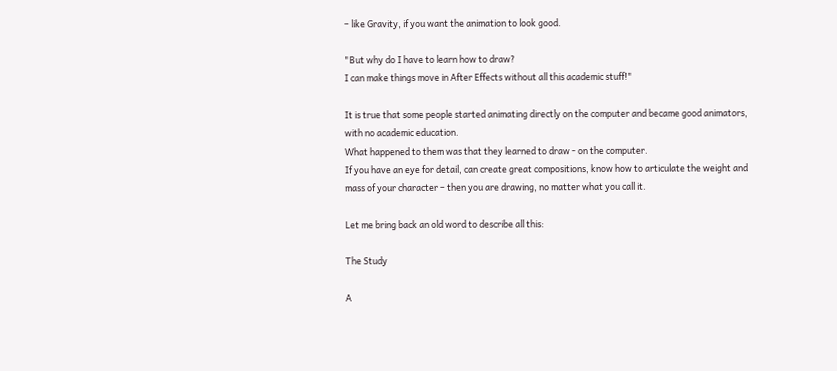– like Gravity, if you want the animation to look good.

"But why do I have to learn how to draw?
I can make things move in After Effects without all this academic stuff!"

It is true that some people started animating directly on the computer and became good animators, with no academic education.
What happened to them was that they learned to draw - on the computer.
If you have an eye for detail, can create great compositions, know how to articulate the weight and mass of your character – then you are drawing, no matter what you call it.

Let me bring back an old word to describe all this:

The Study

A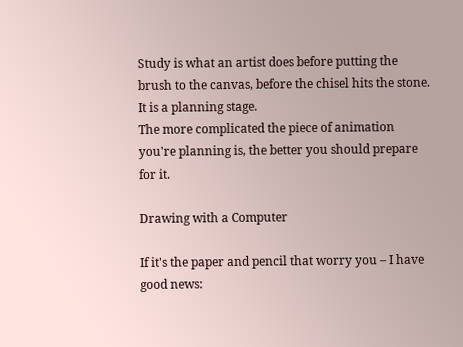Study is what an artist does before putting the brush to the canvas, before the chisel hits the stone.
It is a planning stage.
The more complicated the piece of animation you're planning is, the better you should prepare for it.

Drawing with a Computer

If it's the paper and pencil that worry you – I have good news: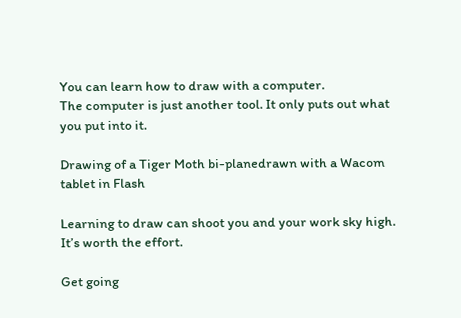You can learn how to draw with a computer.
The computer is just another tool. It only puts out what you put into it.

Drawing of a Tiger Moth bi-planedrawn with a Wacom tablet in Flash

Learning to draw can shoot you and your work sky high.
It’s worth the effort.

Get going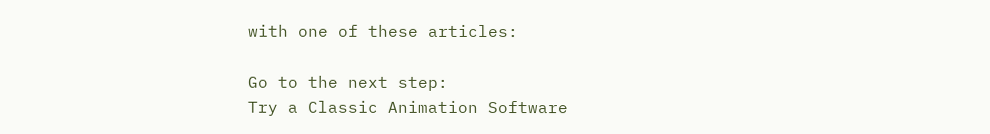with one of these articles:

Go to the next step:
Try a Classic Animation Software